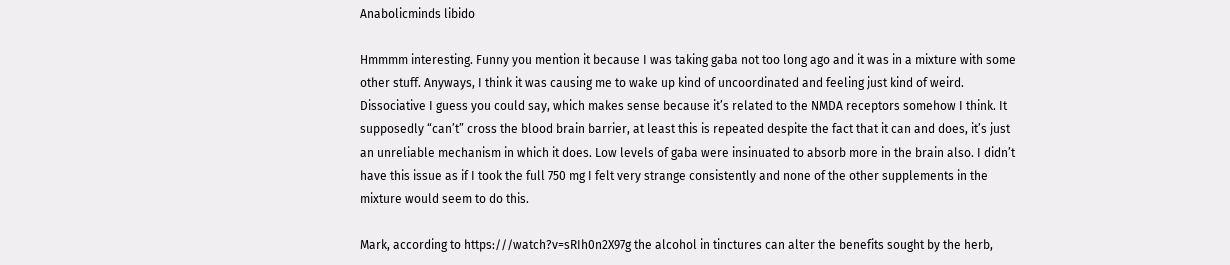Anabolicminds libido

Hmmmm interesting. Funny you mention it because I was taking gaba not too long ago and it was in a mixture with some other stuff. Anyways, I think it was causing me to wake up kind of uncoordinated and feeling just kind of weird. Dissociative I guess you could say, which makes sense because it’s related to the NMDA receptors somehow I think. It supposedly “can’t” cross the blood brain barrier, at least this is repeated despite the fact that it can and does, it’s just an unreliable mechanism in which it does. Low levels of gaba were insinuated to absorb more in the brain also. I didn’t have this issue as if I took the full 750 mg I felt very strange consistently and none of the other supplements in the mixture would seem to do this.

Mark, according to https:///watch?v=sRIh0n2X97g the alcohol in tinctures can alter the benefits sought by the herb,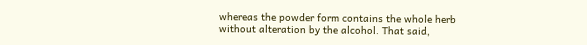whereas the powder form contains the whole herb without alteration by the alcohol. That said,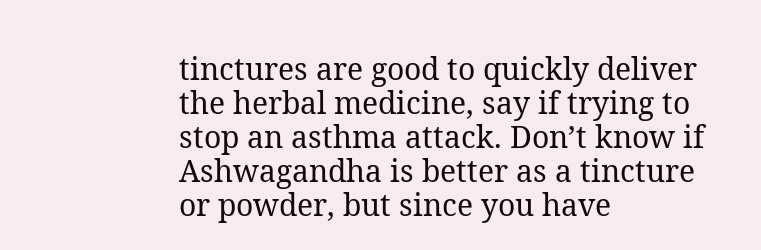tinctures are good to quickly deliver the herbal medicine, say if trying to stop an asthma attack. Don’t know if Ashwagandha is better as a tincture or powder, but since you have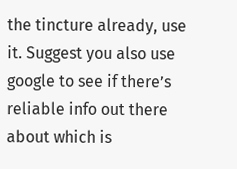the tincture already, use it. Suggest you also use google to see if there’s reliable info out there about which is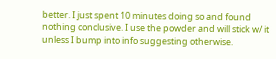better. I just spent 10 minutes doing so and found nothing conclusive. I use the powder and will stick w/ it unless I bump into info suggesting otherwise.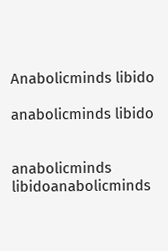Anabolicminds libido

anabolicminds libido


anabolicminds libidoanabolicminds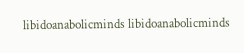libidoanabolicminds libidoanabolicminds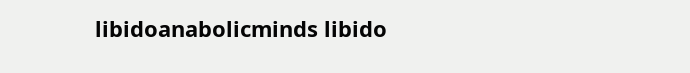libidoanabolicminds libido